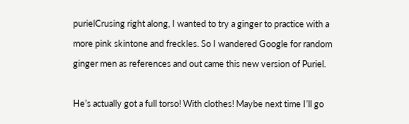purielCrusing right along, I wanted to try a ginger to practice with a more pink skintone and freckles. So I wandered Google for random ginger men as references and out came this new version of Puriel.

He’s actually got a full torso! With clothes! Maybe next time I’ll go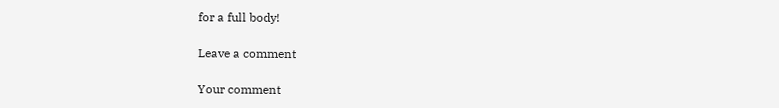for a full body!

Leave a comment

Your comment